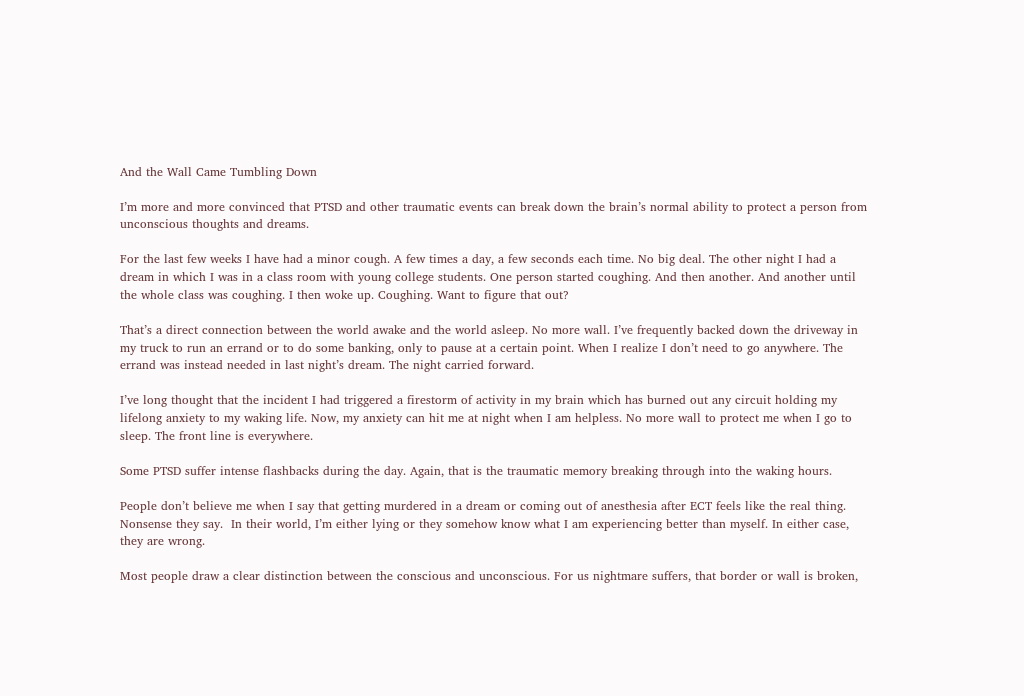And the Wall Came Tumbling Down

I’m more and more convinced that PTSD and other traumatic events can break down the brain’s normal ability to protect a person from unconscious thoughts and dreams.

For the last few weeks I have had a minor cough. A few times a day, a few seconds each time. No big deal. The other night I had a dream in which I was in a class room with young college students. One person started coughing. And then another. And another until the whole class was coughing. I then woke up. Coughing. Want to figure that out?

That’s a direct connection between the world awake and the world asleep. No more wall. I’ve frequently backed down the driveway in my truck to run an errand or to do some banking, only to pause at a certain point. When I realize I don’t need to go anywhere. The errand was instead needed in last night’s dream. The night carried forward.

I’ve long thought that the incident I had triggered a firestorm of activity in my brain which has burned out any circuit holding my lifelong anxiety to my waking life. Now, my anxiety can hit me at night when I am helpless. No more wall to protect me when I go to sleep. The front line is everywhere.

Some PTSD suffer intense flashbacks during the day. Again, that is the traumatic memory breaking through into the waking hours.

People don’t believe me when I say that getting murdered in a dream or coming out of anesthesia after ECT feels like the real thing. Nonsense they say.  In their world, I’m either lying or they somehow know what I am experiencing better than myself. In either case, they are wrong.

Most people draw a clear distinction between the conscious and unconscious. For us nightmare suffers, that border or wall is broken,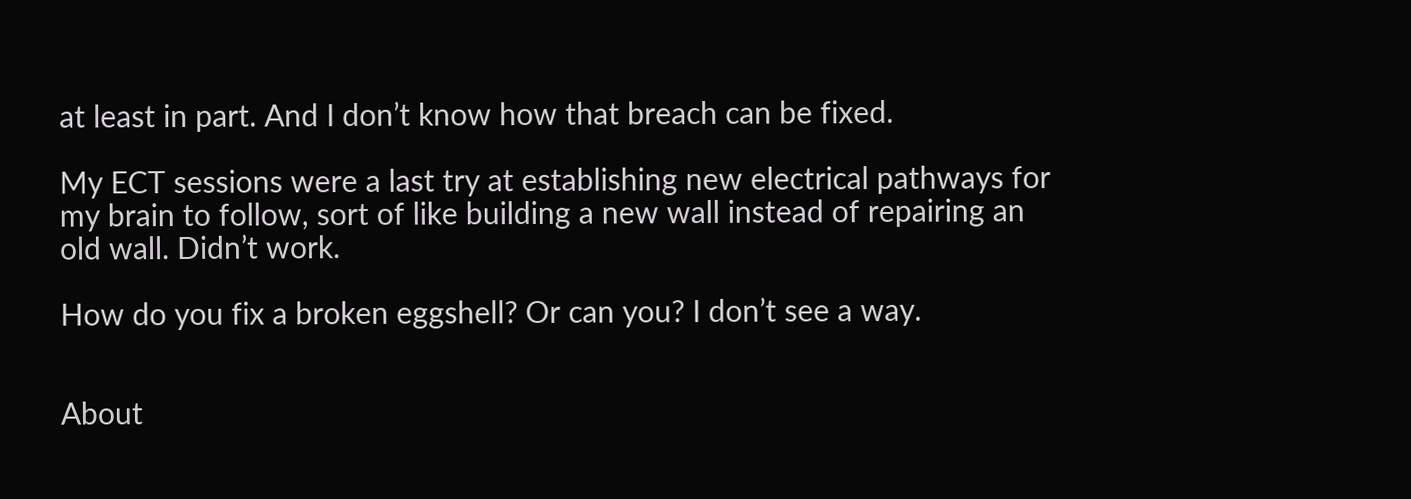at least in part. And I don’t know how that breach can be fixed.

My ECT sessions were a last try at establishing new electrical pathways for my brain to follow, sort of like building a new wall instead of repairing an old wall. Didn’t work.

How do you fix a broken eggshell? Or can you? I don’t see a way.


About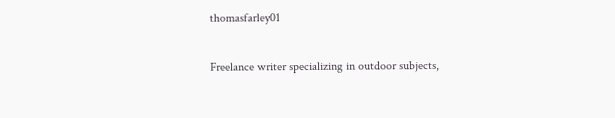thomasfarley01

Freelance writer specializing in outdoor subjects,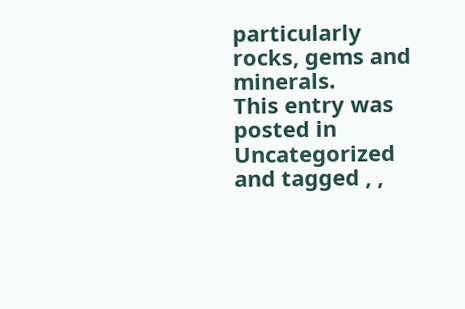particularly rocks, gems and minerals.
This entry was posted in Uncategorized and tagged , ,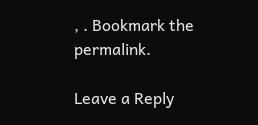, . Bookmark the permalink.

Leave a Reply